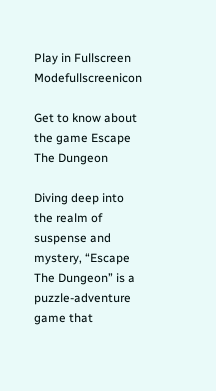Play in Fullscreen Modefullscreenicon

Get to know about the game Escape The Dungeon

Diving deep into the realm of suspense and mystery, “Escape The Dungeon” is a puzzle-adventure game that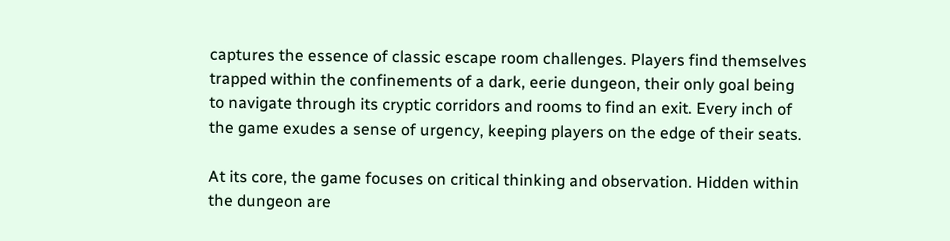captures the essence of classic escape room challenges. Players find themselves trapped within the confinements of a dark, eerie dungeon, their only goal being to navigate through its cryptic corridors and rooms to find an exit. Every inch of the game exudes a sense of urgency, keeping players on the edge of their seats.

At its core, the game focuses on critical thinking and observation. Hidden within the dungeon are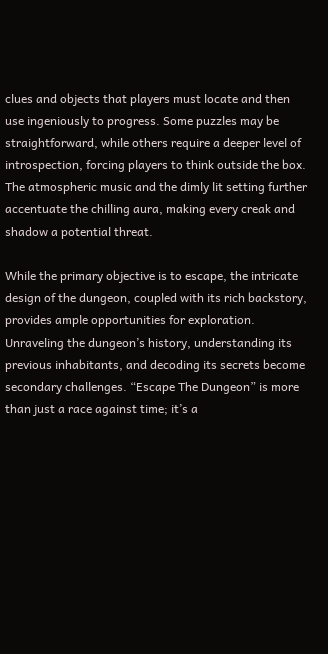clues and objects that players must locate and then use ingeniously to progress. Some puzzles may be straightforward, while others require a deeper level of introspection, forcing players to think outside the box. The atmospheric music and the dimly lit setting further accentuate the chilling aura, making every creak and shadow a potential threat.

While the primary objective is to escape, the intricate design of the dungeon, coupled with its rich backstory, provides ample opportunities for exploration. Unraveling the dungeon’s history, understanding its previous inhabitants, and decoding its secrets become secondary challenges. “Escape The Dungeon” is more than just a race against time; it’s a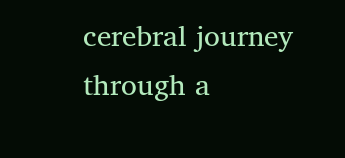cerebral journey through a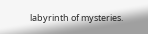labyrinth of mysteries.